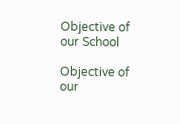Objective of our School

Objective of our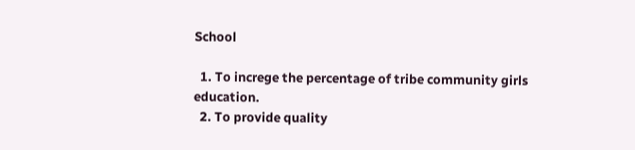School

  1. To increge the percentage of tribe community girls education.
  2. To provide quality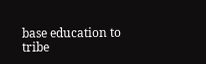base education to tribe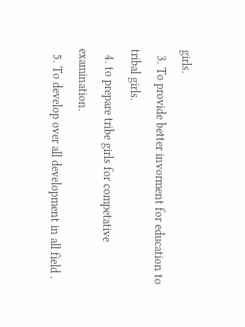girls.
  3. To provide better invorment for education to tribal girls.
  4. to prepare tribe girls for competative examination.
  5. To develop over all development in all field .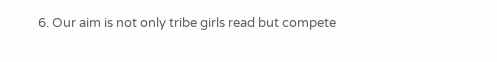6. Our aim is not only tribe girls read but compete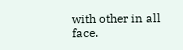with other in all face.